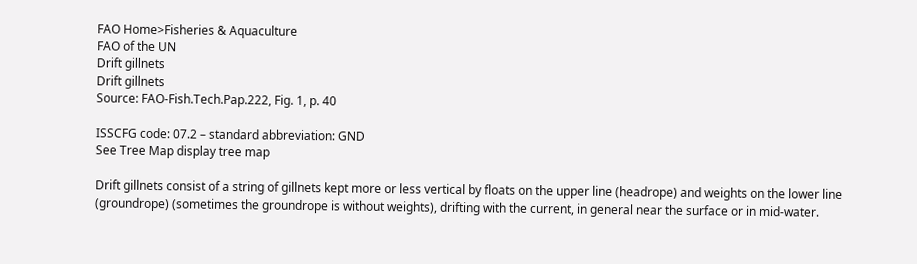FAO Home>Fisheries & Aquaculture
FAO of the UN
Drift gillnets
Drift gillnets
Source: FAO-Fish.Tech.Pap.222, Fig. 1, p. 40

ISSCFG code: 07.2 – standard abbreviation: GND
See Tree Map display tree map

Drift gillnets consist of a string of gillnets kept more or less vertical by floats on the upper line (headrope) and weights on the lower line (groundrope) (sometimes the groundrope is without weights), drifting with the current, in general near the surface or in mid-water.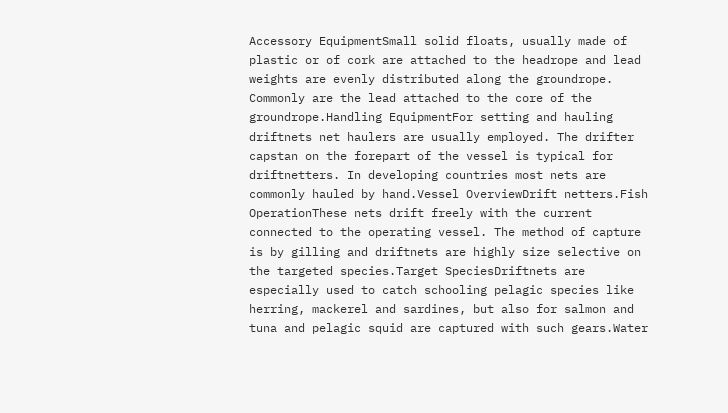Accessory EquipmentSmall solid floats, usually made of plastic or of cork are attached to the headrope and lead weights are evenly distributed along the groundrope. Commonly are the lead attached to the core of the groundrope.Handling EquipmentFor setting and hauling driftnets net haulers are usually employed. The drifter capstan on the forepart of the vessel is typical for driftnetters. In developing countries most nets are commonly hauled by hand.Vessel OverviewDrift netters.Fish OperationThese nets drift freely with the current connected to the operating vessel. The method of capture is by gilling and driftnets are highly size selective on the targeted species.Target SpeciesDriftnets are especially used to catch schooling pelagic species like herring, mackerel and sardines, but also for salmon and tuna and pelagic squid are captured with such gears.Water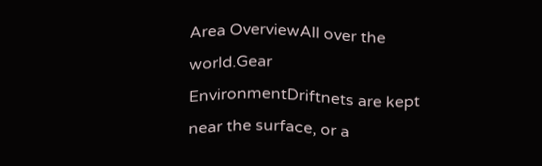Area OverviewAll over the world.Gear EnvironmentDriftnets are kept near the surface, or a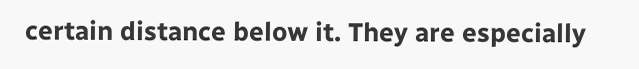certain distance below it. They are especially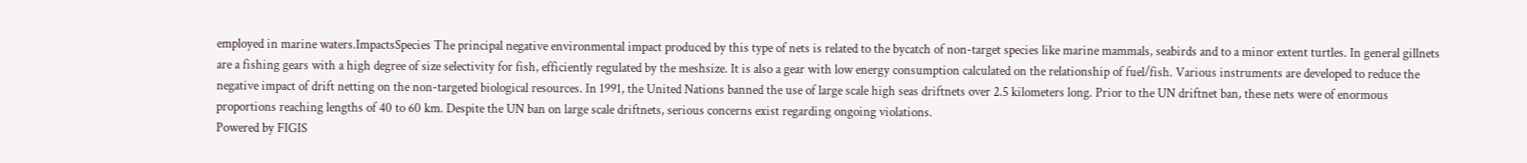employed in marine waters.ImpactsSpecies The principal negative environmental impact produced by this type of nets is related to the bycatch of non-target species like marine mammals, seabirds and to a minor extent turtles. In general gillnets are a fishing gears with a high degree of size selectivity for fish, efficiently regulated by the meshsize. It is also a gear with low energy consumption calculated on the relationship of fuel/fish. Various instruments are developed to reduce the negative impact of drift netting on the non-targeted biological resources. In 1991, the United Nations banned the use of large scale high seas driftnets over 2.5 kilometers long. Prior to the UN driftnet ban, these nets were of enormous proportions reaching lengths of 40 to 60 km. Despite the UN ban on large scale driftnets, serious concerns exist regarding ongoing violations.
Powered by FIGIS